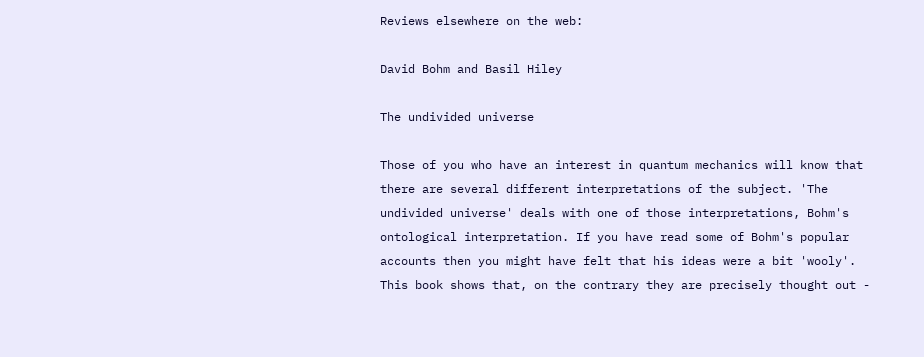Reviews elsewhere on the web:

David Bohm and Basil Hiley

The undivided universe

Those of you who have an interest in quantum mechanics will know that there are several different interpretations of the subject. 'The undivided universe' deals with one of those interpretations, Bohm's ontological interpretation. If you have read some of Bohm's popular accounts then you might have felt that his ideas were a bit 'wooly'. This book shows that, on the contrary they are precisely thought out -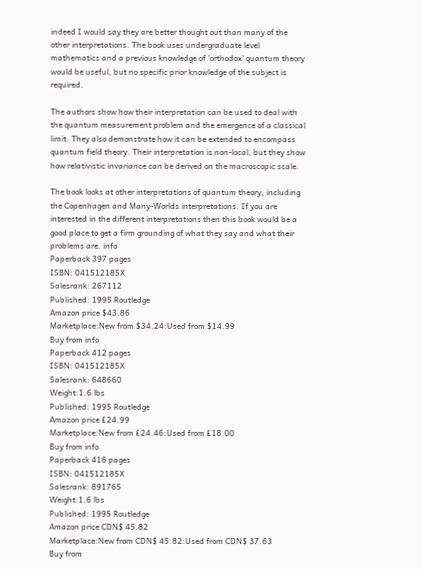indeed I would say they are better thought out than many of the other interpretations. The book uses undergraduate level mathematics and a previous knowledge of 'orthodox' quantum theory would be useful, but no specific prior knowledge of the subject is required.

The authors show how their interpretation can be used to deal with the quantum measurement problem and the emergence of a classical limit. They also demonstrate how it can be extended to encompass quantum field theory. Their interpretation is non-local, but they show how relativistic invariance can be derived on the macroscopic scale.

The book looks at other interpretations of quantum theory, including the Copenhagen and Many-Worlds interpretations. If you are interested in the different interpretations then this book would be a good place to get a firm grounding of what they say and what their problems are. info
Paperback 397 pages
ISBN: 041512185X
Salesrank: 267112
Published: 1995 Routledge
Amazon price $43.86
Marketplace:New from $34.24:Used from $14.99
Buy from info
Paperback 412 pages
ISBN: 041512185X
Salesrank: 648660
Weight:1.6 lbs
Published: 1995 Routledge
Amazon price £24.99
Marketplace:New from £24.46:Used from £18.00
Buy from info
Paperback 416 pages
ISBN: 041512185X
Salesrank: 891765
Weight:1.6 lbs
Published: 1995 Routledge
Amazon price CDN$ 45.82
Marketplace:New from CDN$ 45.82:Used from CDN$ 37.63
Buy from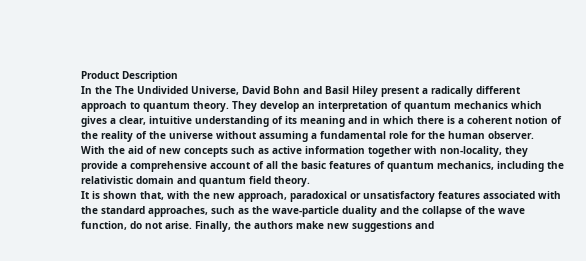Product Description
In the The Undivided Universe, David Bohn and Basil Hiley present a radically different approach to quantum theory. They develop an interpretation of quantum mechanics which gives a clear, intuitive understanding of its meaning and in which there is a coherent notion of the reality of the universe without assuming a fundamental role for the human observer.
With the aid of new concepts such as active information together with non-locality, they provide a comprehensive account of all the basic features of quantum mechanics, including the relativistic domain and quantum field theory.
It is shown that, with the new approach, paradoxical or unsatisfactory features associated with the standard approaches, such as the wave-particle duality and the collapse of the wave function, do not arise. Finally, the authors make new suggestions and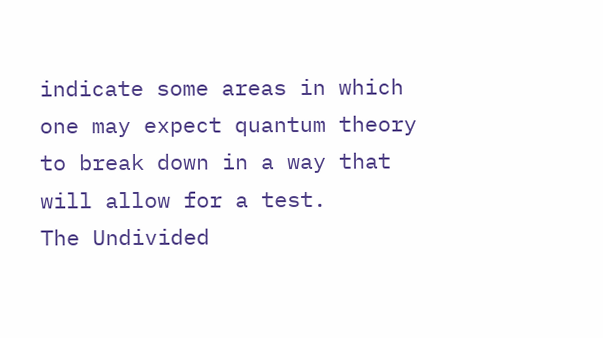indicate some areas in which one may expect quantum theory to break down in a way that will allow for a test.
The Undivided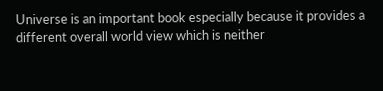Universe is an important book especially because it provides a different overall world view which is neither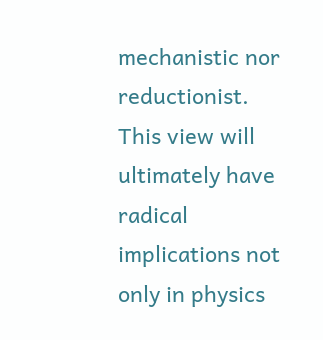mechanistic nor reductionist. This view will ultimately have radical implications not only in physics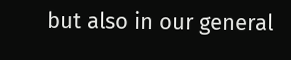but also in our general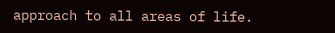approach to all areas of life.